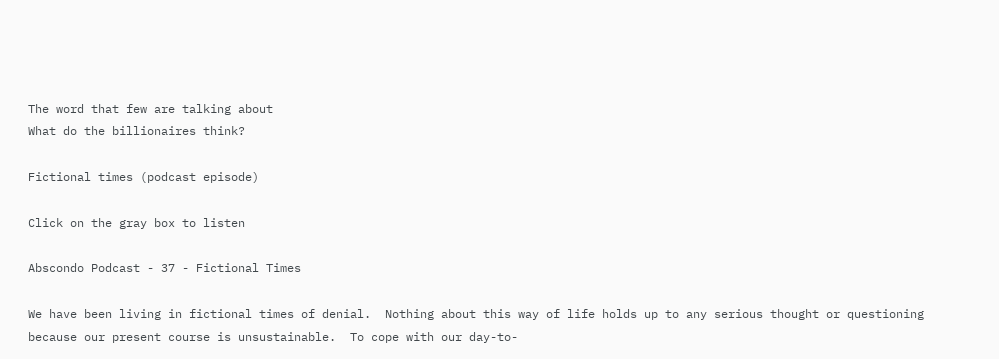The word that few are talking about
What do the billionaires think?

Fictional times (podcast episode)

Click on the gray box to listen

Abscondo Podcast - 37 - Fictional Times

We have been living in fictional times of denial.  Nothing about this way of life holds up to any serious thought or questioning because our present course is unsustainable.  To cope with our day-to-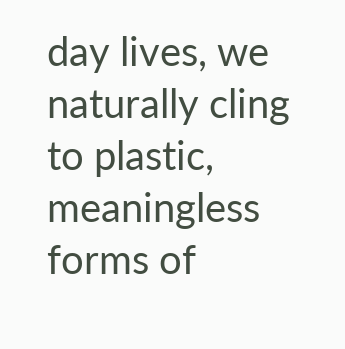day lives, we naturally cling to plastic, meaningless forms of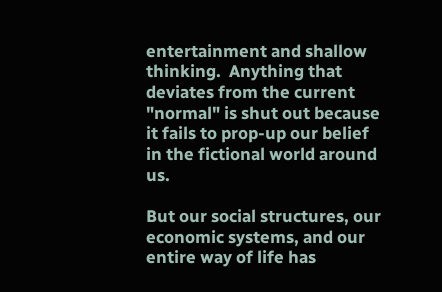entertainment and shallow thinking.  Anything that deviates from the current "normal" is shut out because it fails to prop-up our belief in the fictional world around us.

But our social structures, our economic systems, and our entire way of life has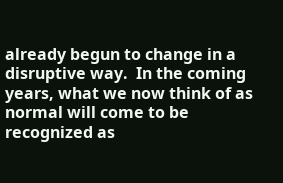already begun to change in a disruptive way.  In the coming years, what we now think of as normal will come to be recognized as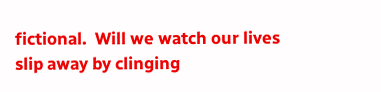fictional.  Will we watch our lives slip away by clinging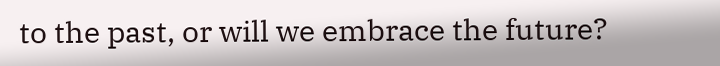to the past, or will we embrace the future?